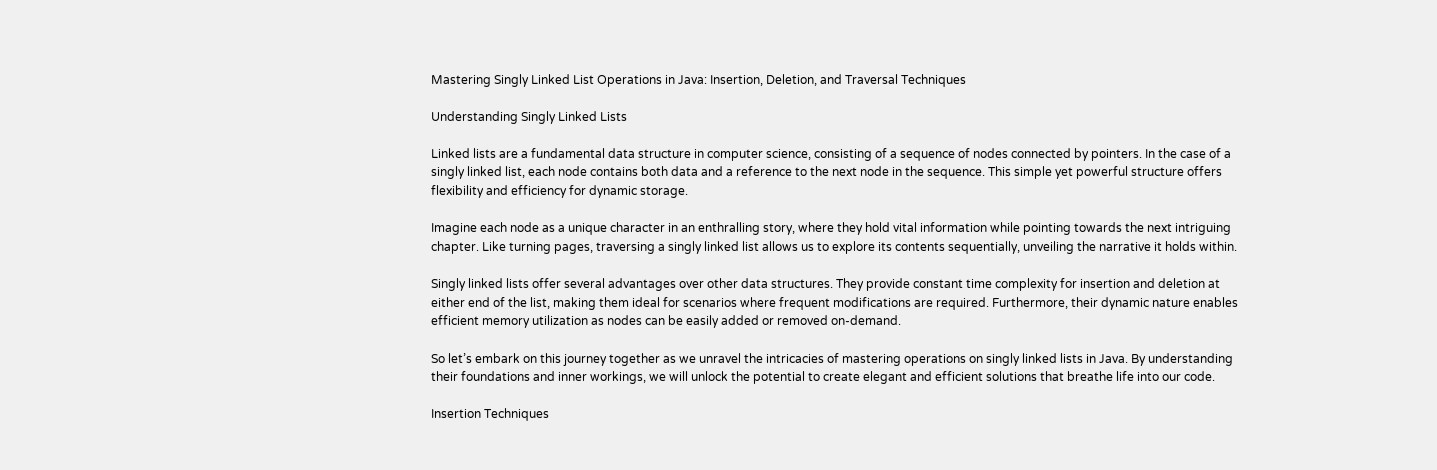Mastering Singly Linked List Operations in Java: Insertion, Deletion, and Traversal Techniques

Understanding Singly Linked Lists

Linked lists are a fundamental data structure in computer science, consisting of a sequence of nodes connected by pointers. In the case of a singly linked list, each node contains both data and a reference to the next node in the sequence. This simple yet powerful structure offers flexibility and efficiency for dynamic storage.

Imagine each node as a unique character in an enthralling story, where they hold vital information while pointing towards the next intriguing chapter. Like turning pages, traversing a singly linked list allows us to explore its contents sequentially, unveiling the narrative it holds within.

Singly linked lists offer several advantages over other data structures. They provide constant time complexity for insertion and deletion at either end of the list, making them ideal for scenarios where frequent modifications are required. Furthermore, their dynamic nature enables efficient memory utilization as nodes can be easily added or removed on-demand.

So let’s embark on this journey together as we unravel the intricacies of mastering operations on singly linked lists in Java. By understanding their foundations and inner workings, we will unlock the potential to create elegant and efficient solutions that breathe life into our code.

Insertion Techniques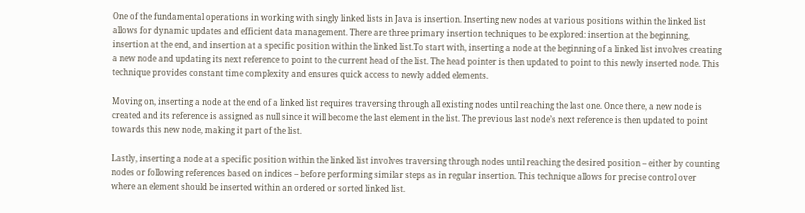One of the fundamental operations in working with singly linked lists in Java is insertion. Inserting new nodes at various positions within the linked list allows for dynamic updates and efficient data management. There are three primary insertion techniques to be explored: insertion at the beginning, insertion at the end, and insertion at a specific position within the linked list.To start with, inserting a node at the beginning of a linked list involves creating a new node and updating its next reference to point to the current head of the list. The head pointer is then updated to point to this newly inserted node. This technique provides constant time complexity and ensures quick access to newly added elements.

Moving on, inserting a node at the end of a linked list requires traversing through all existing nodes until reaching the last one. Once there, a new node is created and its reference is assigned as null since it will become the last element in the list. The previous last node’s next reference is then updated to point towards this new node, making it part of the list.

Lastly, inserting a node at a specific position within the linked list involves traversing through nodes until reaching the desired position – either by counting nodes or following references based on indices – before performing similar steps as in regular insertion. This technique allows for precise control over where an element should be inserted within an ordered or sorted linked list.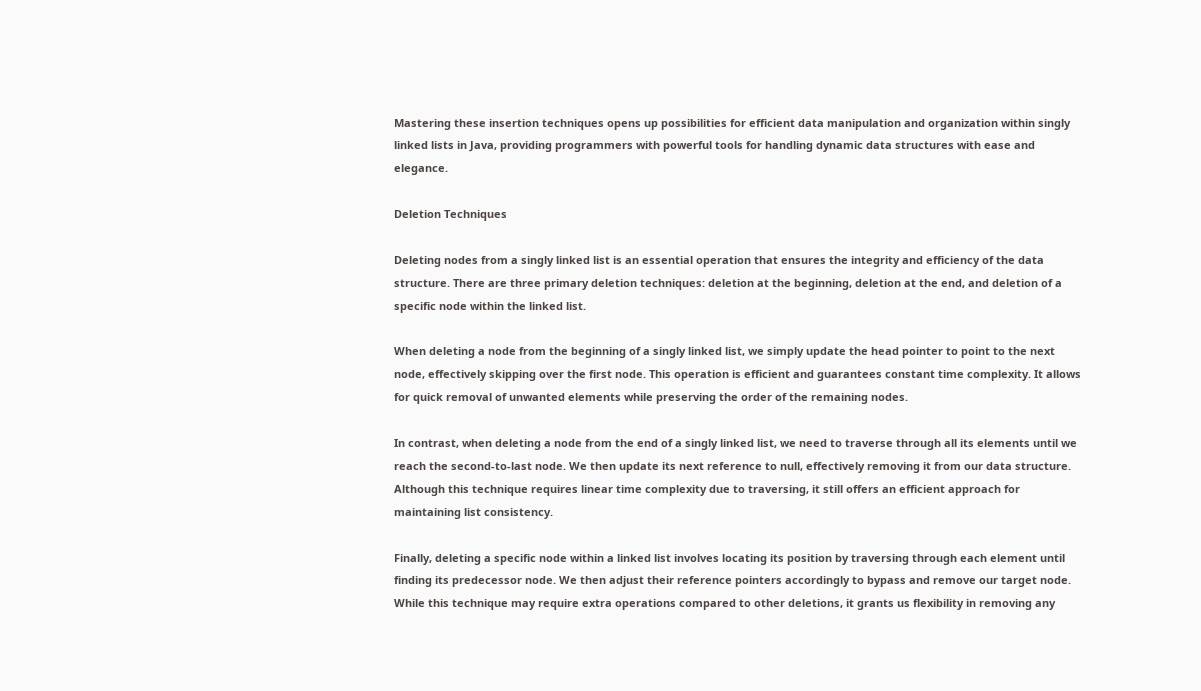Mastering these insertion techniques opens up possibilities for efficient data manipulation and organization within singly linked lists in Java, providing programmers with powerful tools for handling dynamic data structures with ease and elegance.

Deletion Techniques

Deleting nodes from a singly linked list is an essential operation that ensures the integrity and efficiency of the data structure. There are three primary deletion techniques: deletion at the beginning, deletion at the end, and deletion of a specific node within the linked list.

When deleting a node from the beginning of a singly linked list, we simply update the head pointer to point to the next node, effectively skipping over the first node. This operation is efficient and guarantees constant time complexity. It allows for quick removal of unwanted elements while preserving the order of the remaining nodes.

In contrast, when deleting a node from the end of a singly linked list, we need to traverse through all its elements until we reach the second-to-last node. We then update its next reference to null, effectively removing it from our data structure. Although this technique requires linear time complexity due to traversing, it still offers an efficient approach for maintaining list consistency.

Finally, deleting a specific node within a linked list involves locating its position by traversing through each element until finding its predecessor node. We then adjust their reference pointers accordingly to bypass and remove our target node. While this technique may require extra operations compared to other deletions, it grants us flexibility in removing any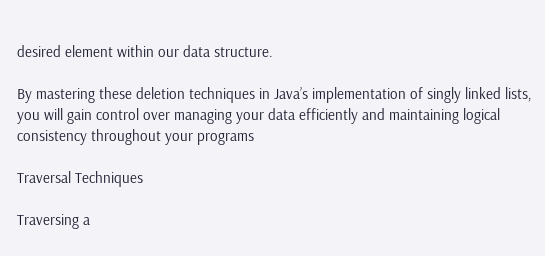desired element within our data structure.

By mastering these deletion techniques in Java’s implementation of singly linked lists, you will gain control over managing your data efficiently and maintaining logical consistency throughout your programs

Traversal Techniques

Traversing a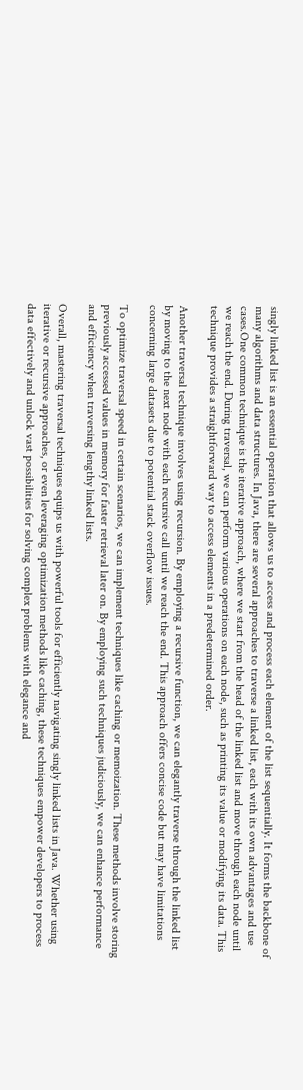singly linked list is an essential operation that allows us to access and process each element of the list sequentially. It forms the backbone of many algorithms and data structures. In Java, there are several approaches to traverse a linked list, each with its own advantages and use cases.One common technique is the iterative approach, where we start from the head of the linked list and move through each node until we reach the end. During traversal, we can perform various operations on each node, such as printing its value or modifying its data. This technique provides a straightforward way to access elements in a predetermined order.

Another traversal technique involves using recursion. By employing a recursive function, we can elegantly traverse through the linked list by moving to the next node with each recursive call until we reach the end. This approach offers concise code but may have limitations concerning large datasets due to potential stack overflow issues.

To optimize traversal speed in certain scenarios, we can implement techniques like caching or memoization. These methods involve storing previously accessed values in memory for faster retrieval later on. By employing such techniques judiciously, we can enhance performance and efficiency when traversing lengthy linked lists.

Overall, mastering traversal techniques equips us with powerful tools for efficiently navigating singly linked lists in Java. Whether using iterative or recursive approaches, or even leveraging optimization methods like caching, these techniques empower developers to process data effectively and unlock vast possibilities for solving complex problems with elegance and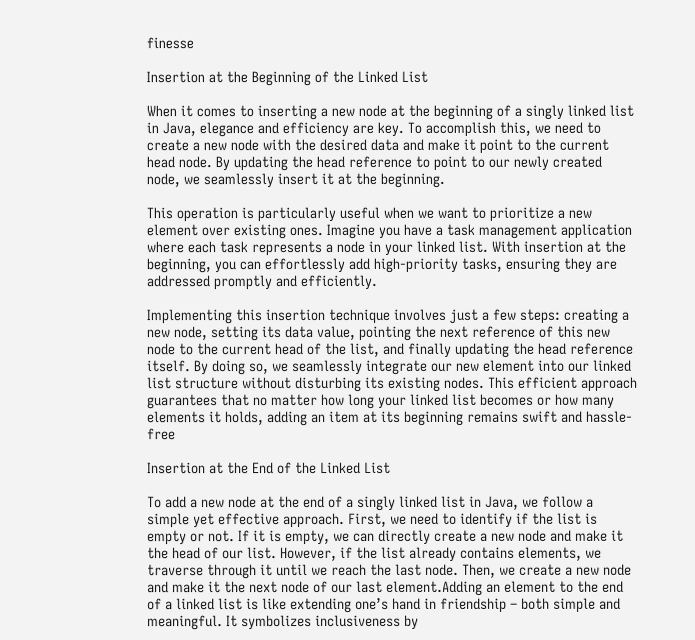finesse

Insertion at the Beginning of the Linked List

When it comes to inserting a new node at the beginning of a singly linked list in Java, elegance and efficiency are key. To accomplish this, we need to create a new node with the desired data and make it point to the current head node. By updating the head reference to point to our newly created node, we seamlessly insert it at the beginning.

This operation is particularly useful when we want to prioritize a new element over existing ones. Imagine you have a task management application where each task represents a node in your linked list. With insertion at the beginning, you can effortlessly add high-priority tasks, ensuring they are addressed promptly and efficiently.

Implementing this insertion technique involves just a few steps: creating a new node, setting its data value, pointing the next reference of this new node to the current head of the list, and finally updating the head reference itself. By doing so, we seamlessly integrate our new element into our linked list structure without disturbing its existing nodes. This efficient approach guarantees that no matter how long your linked list becomes or how many elements it holds, adding an item at its beginning remains swift and hassle-free

Insertion at the End of the Linked List

To add a new node at the end of a singly linked list in Java, we follow a simple yet effective approach. First, we need to identify if the list is empty or not. If it is empty, we can directly create a new node and make it the head of our list. However, if the list already contains elements, we traverse through it until we reach the last node. Then, we create a new node and make it the next node of our last element.Adding an element to the end of a linked list is like extending one’s hand in friendship – both simple and meaningful. It symbolizes inclusiveness by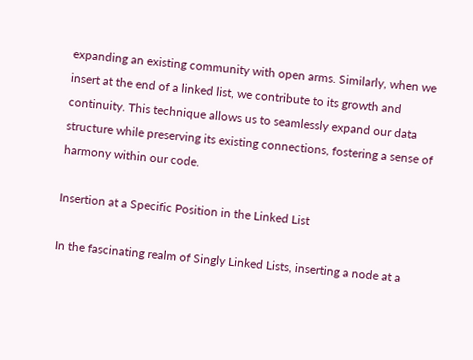expanding an existing community with open arms. Similarly, when we insert at the end of a linked list, we contribute to its growth and continuity. This technique allows us to seamlessly expand our data structure while preserving its existing connections, fostering a sense of harmony within our code.

Insertion at a Specific Position in the Linked List

In the fascinating realm of Singly Linked Lists, inserting a node at a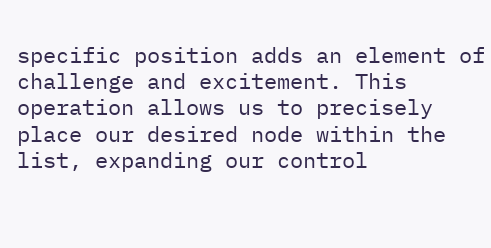specific position adds an element of challenge and excitement. This operation allows us to precisely place our desired node within the list, expanding our control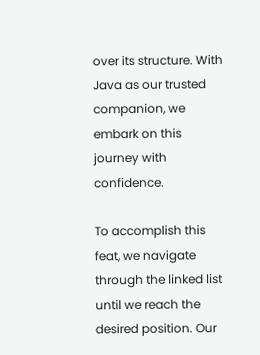over its structure. With Java as our trusted companion, we embark on this journey with confidence.

To accomplish this feat, we navigate through the linked list until we reach the desired position. Our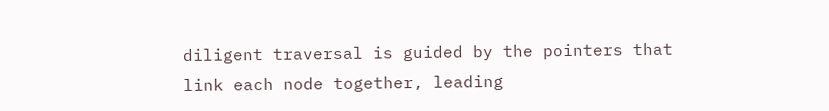diligent traversal is guided by the pointers that link each node together, leading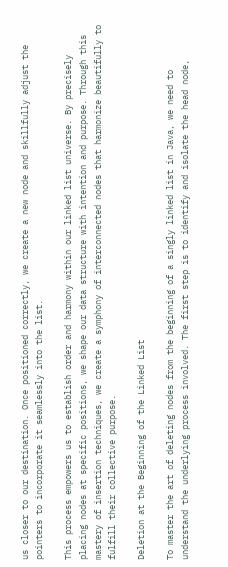us closer to our destination. Once positioned correctly, we create a new node and skillfully adjust the pointers to incorporate it seamlessly into the list.

This process empowers us to establish order and harmony within our linked list universe. By precisely placing nodes at specific positions, we shape our data structure with intention and purpose. Through this mastery of insertion techniques, we create a symphony of interconnected nodes that harmonize beautifully to fulfill their collective purpose.

Deletion at the Beginning of the Linked List

To master the art of deleting nodes from the beginning of a singly linked list in Java, we need to understand the underlying process involved. The first step is to identify and isolate the head node,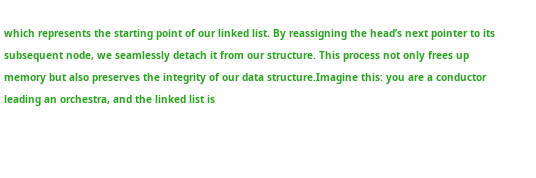which represents the starting point of our linked list. By reassigning the head’s next pointer to its subsequent node, we seamlessly detach it from our structure. This process not only frees up memory but also preserves the integrity of our data structure.Imagine this: you are a conductor leading an orchestra, and the linked list is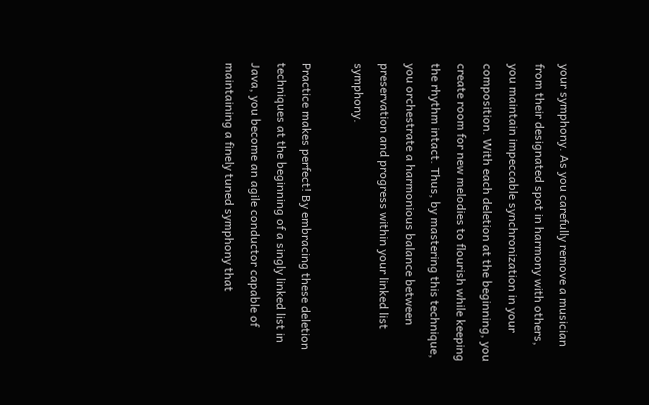your symphony. As you carefully remove a musician from their designated spot in harmony with others, you maintain impeccable synchronization in your composition. With each deletion at the beginning, you create room for new melodies to flourish while keeping the rhythm intact. Thus, by mastering this technique, you orchestrate a harmonious balance between preservation and progress within your linked list symphony.

Practice makes perfect! By embracing these deletion techniques at the beginning of a singly linked list in Java, you become an agile conductor capable of maintaining a finely tuned symphony that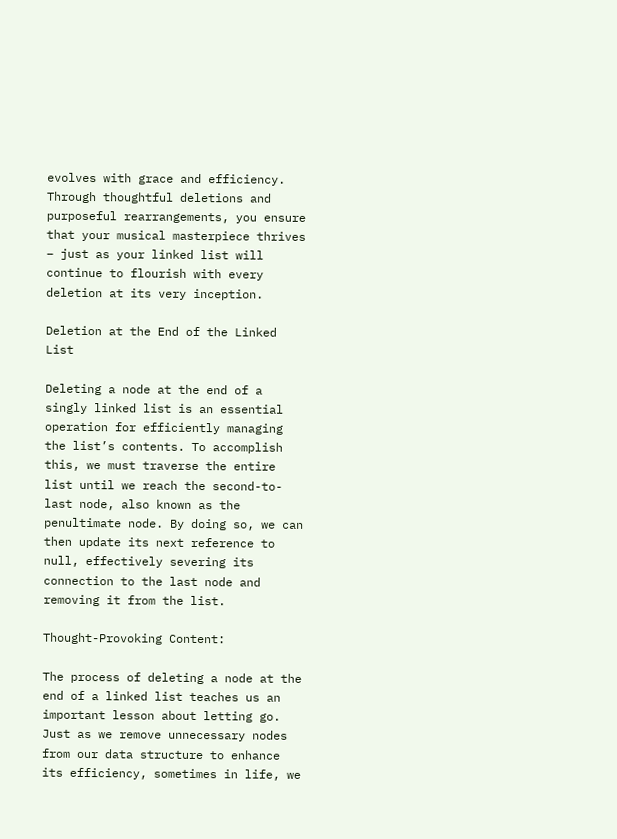evolves with grace and efficiency. Through thoughtful deletions and purposeful rearrangements, you ensure that your musical masterpiece thrives – just as your linked list will continue to flourish with every deletion at its very inception.

Deletion at the End of the Linked List

Deleting a node at the end of a singly linked list is an essential operation for efficiently managing the list’s contents. To accomplish this, we must traverse the entire list until we reach the second-to-last node, also known as the penultimate node. By doing so, we can then update its next reference to null, effectively severing its connection to the last node and removing it from the list.

Thought-Provoking Content:

The process of deleting a node at the end of a linked list teaches us an important lesson about letting go. Just as we remove unnecessary nodes from our data structure to enhance its efficiency, sometimes in life, we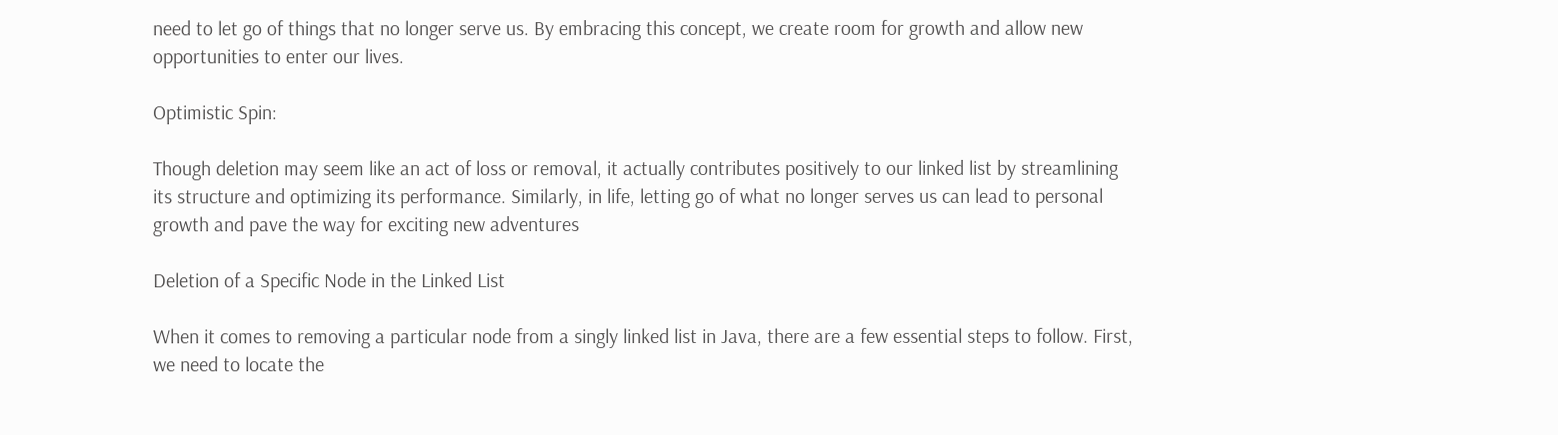need to let go of things that no longer serve us. By embracing this concept, we create room for growth and allow new opportunities to enter our lives.

Optimistic Spin:

Though deletion may seem like an act of loss or removal, it actually contributes positively to our linked list by streamlining its structure and optimizing its performance. Similarly, in life, letting go of what no longer serves us can lead to personal growth and pave the way for exciting new adventures

Deletion of a Specific Node in the Linked List

When it comes to removing a particular node from a singly linked list in Java, there are a few essential steps to follow. First, we need to locate the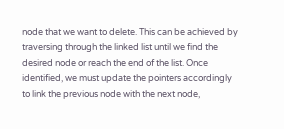node that we want to delete. This can be achieved by traversing through the linked list until we find the desired node or reach the end of the list. Once identified, we must update the pointers accordingly to link the previous node with the next node,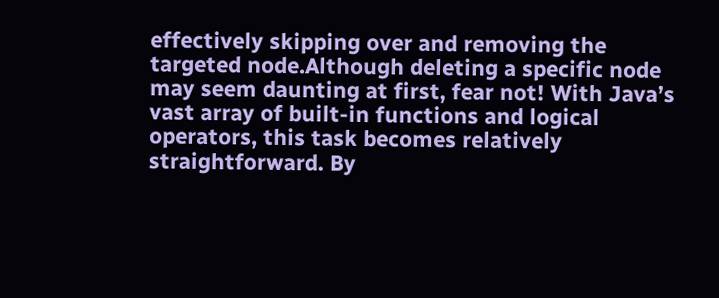effectively skipping over and removing the targeted node.Although deleting a specific node may seem daunting at first, fear not! With Java’s vast array of built-in functions and logical operators, this task becomes relatively straightforward. By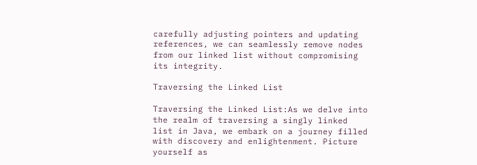carefully adjusting pointers and updating references, we can seamlessly remove nodes from our linked list without compromising its integrity.

Traversing the Linked List

Traversing the Linked List:As we delve into the realm of traversing a singly linked list in Java, we embark on a journey filled with discovery and enlightenment. Picture yourself as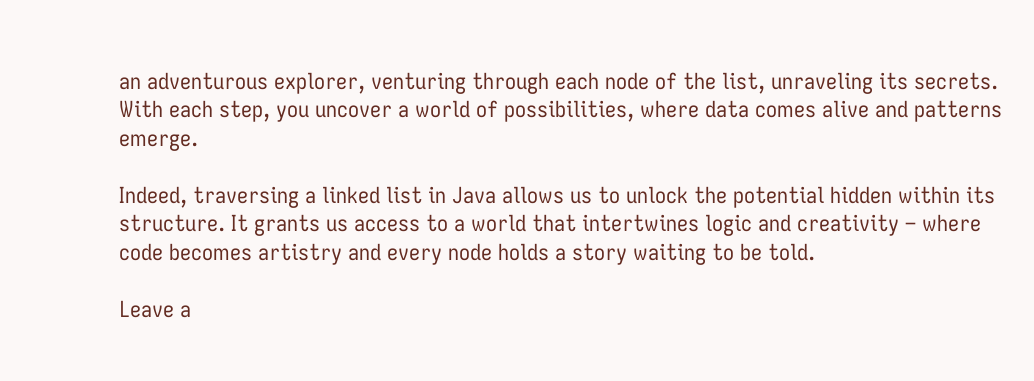an adventurous explorer, venturing through each node of the list, unraveling its secrets. With each step, you uncover a world of possibilities, where data comes alive and patterns emerge.

Indeed, traversing a linked list in Java allows us to unlock the potential hidden within its structure. It grants us access to a world that intertwines logic and creativity – where code becomes artistry and every node holds a story waiting to be told.

Leave a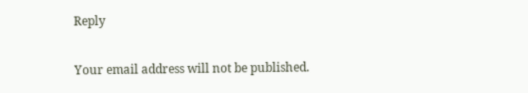Reply

Your email address will not be published.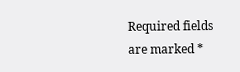Required fields are marked *